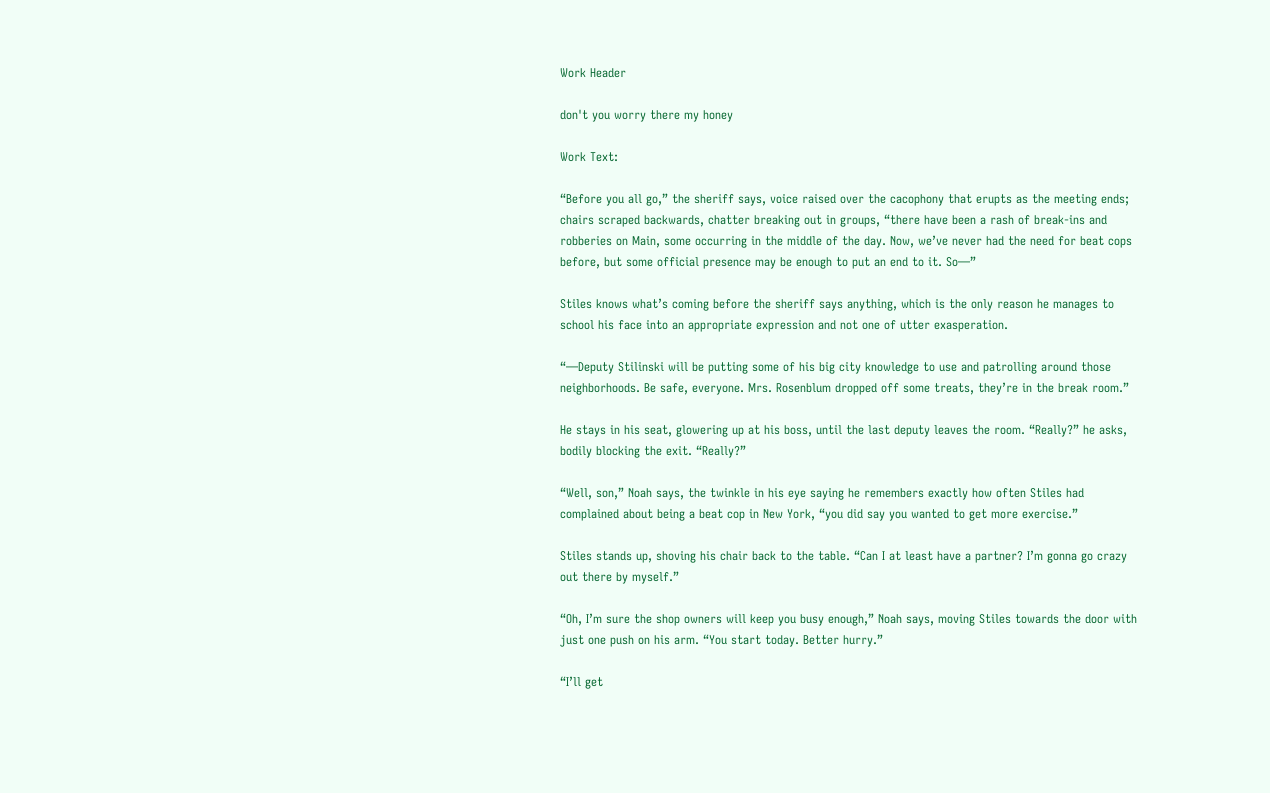Work Header

don't you worry there my honey

Work Text:

“Before you all go,” the sheriff says, voice raised over the cacophony that erupts as the meeting ends; chairs scraped backwards, chatter breaking out in groups, “there have been a rash of break-ins and robberies on Main, some occurring in the middle of the day. Now, we’ve never had the need for beat cops before, but some official presence may be enough to put an end to it. So—”

Stiles knows what’s coming before the sheriff says anything, which is the only reason he manages to school his face into an appropriate expression and not one of utter exasperation.

“—Deputy Stilinski will be putting some of his big city knowledge to use and patrolling around those neighborhoods. Be safe, everyone. Mrs. Rosenblum dropped off some treats, they’re in the break room.”

He stays in his seat, glowering up at his boss, until the last deputy leaves the room. “Really?” he asks, bodily blocking the exit. “Really?”

“Well, son,” Noah says, the twinkle in his eye saying he remembers exactly how often Stiles had complained about being a beat cop in New York, “you did say you wanted to get more exercise.”

Stiles stands up, shoving his chair back to the table. “Can I at least have a partner? I’m gonna go crazy out there by myself.”

“Oh, I’m sure the shop owners will keep you busy enough,” Noah says, moving Stiles towards the door with just one push on his arm. “You start today. Better hurry.”

“I’ll get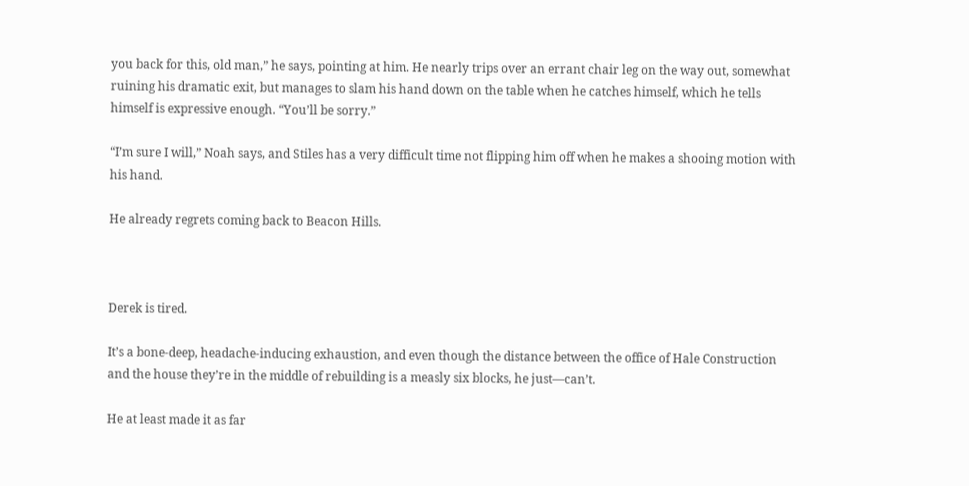you back for this, old man,” he says, pointing at him. He nearly trips over an errant chair leg on the way out, somewhat ruining his dramatic exit, but manages to slam his hand down on the table when he catches himself, which he tells himself is expressive enough. “You’ll be sorry.”

“I’m sure I will,” Noah says, and Stiles has a very difficult time not flipping him off when he makes a shooing motion with his hand.

He already regrets coming back to Beacon Hills.



Derek is tired.

It’s a bone-deep, headache-inducing exhaustion, and even though the distance between the office of Hale Construction and the house they’re in the middle of rebuilding is a measly six blocks, he just—can’t.

He at least made it as far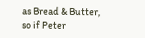as Bread & Butter, so if Peter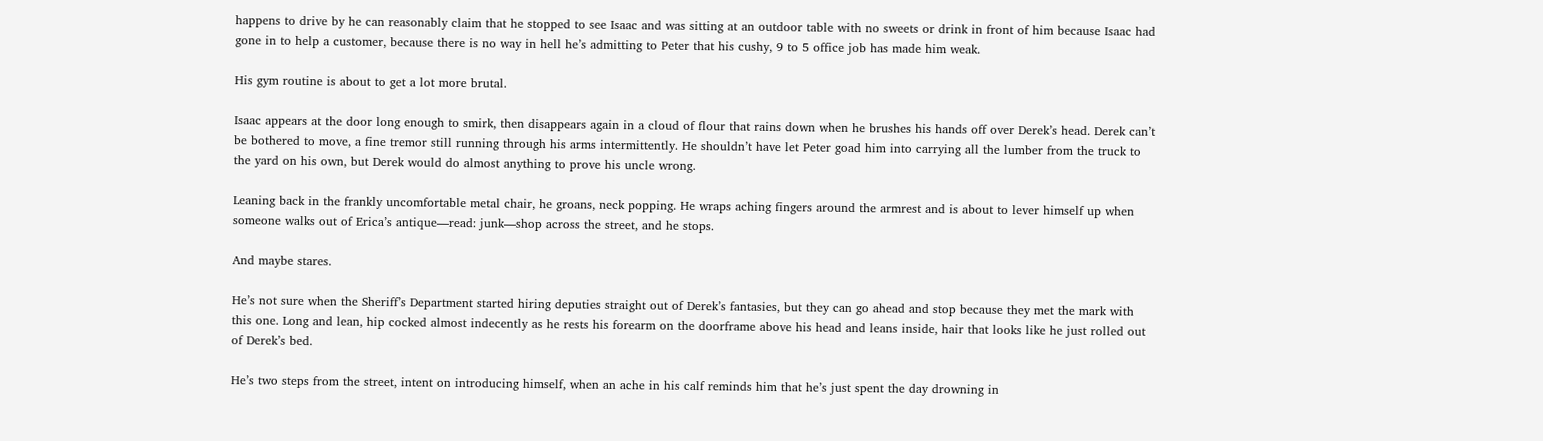happens to drive by he can reasonably claim that he stopped to see Isaac and was sitting at an outdoor table with no sweets or drink in front of him because Isaac had gone in to help a customer, because there is no way in hell he’s admitting to Peter that his cushy, 9 to 5 office job has made him weak.

His gym routine is about to get a lot more brutal.

Isaac appears at the door long enough to smirk, then disappears again in a cloud of flour that rains down when he brushes his hands off over Derek’s head. Derek can’t be bothered to move, a fine tremor still running through his arms intermittently. He shouldn’t have let Peter goad him into carrying all the lumber from the truck to the yard on his own, but Derek would do almost anything to prove his uncle wrong.

Leaning back in the frankly uncomfortable metal chair, he groans, neck popping. He wraps aching fingers around the armrest and is about to lever himself up when someone walks out of Erica’s antique—read: junk—shop across the street, and he stops.

And maybe stares.

He’s not sure when the Sheriff’s Department started hiring deputies straight out of Derek’s fantasies, but they can go ahead and stop because they met the mark with this one. Long and lean, hip cocked almost indecently as he rests his forearm on the doorframe above his head and leans inside, hair that looks like he just rolled out of Derek’s bed.

He’s two steps from the street, intent on introducing himself, when an ache in his calf reminds him that he’s just spent the day drowning in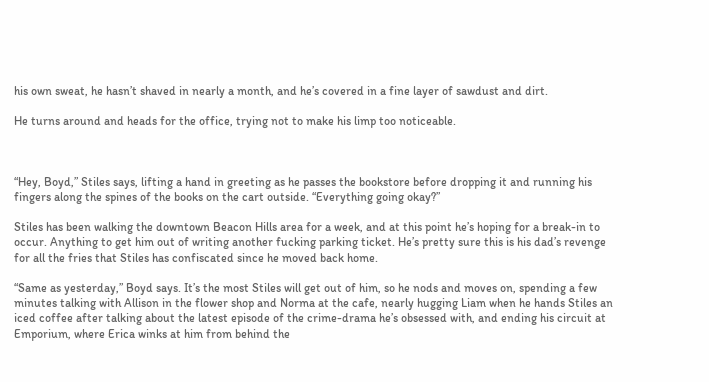his own sweat, he hasn’t shaved in nearly a month, and he’s covered in a fine layer of sawdust and dirt.

He turns around and heads for the office, trying not to make his limp too noticeable.



“Hey, Boyd,” Stiles says, lifting a hand in greeting as he passes the bookstore before dropping it and running his fingers along the spines of the books on the cart outside. “Everything going okay?”

Stiles has been walking the downtown Beacon Hills area for a week, and at this point he’s hoping for a break-in to occur. Anything to get him out of writing another fucking parking ticket. He’s pretty sure this is his dad’s revenge for all the fries that Stiles has confiscated since he moved back home.

“Same as yesterday,” Boyd says. It’s the most Stiles will get out of him, so he nods and moves on, spending a few minutes talking with Allison in the flower shop and Norma at the cafe, nearly hugging Liam when he hands Stiles an iced coffee after talking about the latest episode of the crime-drama he’s obsessed with, and ending his circuit at Emporium, where Erica winks at him from behind the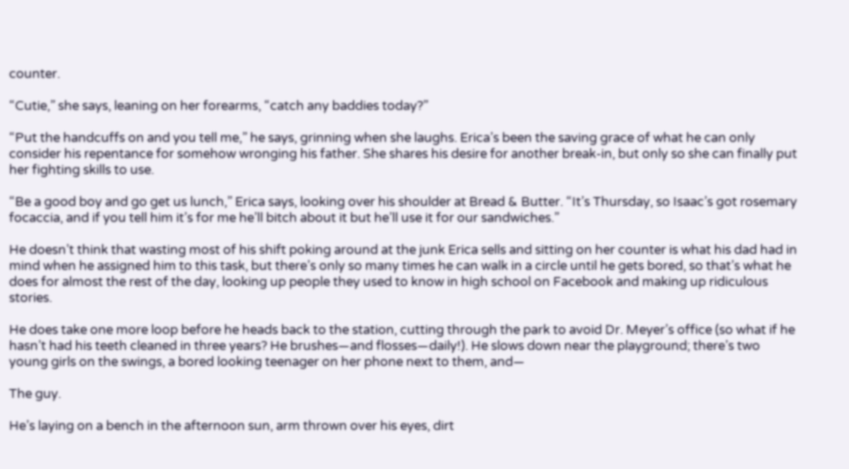counter.

“Cutie,” she says, leaning on her forearms, “catch any baddies today?”

“Put the handcuffs on and you tell me,” he says, grinning when she laughs. Erica’s been the saving grace of what he can only consider his repentance for somehow wronging his father. She shares his desire for another break-in, but only so she can finally put her fighting skills to use.

“Be a good boy and go get us lunch,” Erica says, looking over his shoulder at Bread & Butter. “It’s Thursday, so Isaac’s got rosemary focaccia, and if you tell him it’s for me he’ll bitch about it but he’ll use it for our sandwiches.”

He doesn’t think that wasting most of his shift poking around at the junk Erica sells and sitting on her counter is what his dad had in mind when he assigned him to this task, but there’s only so many times he can walk in a circle until he gets bored, so that’s what he does for almost the rest of the day, looking up people they used to know in high school on Facebook and making up ridiculous stories.

He does take one more loop before he heads back to the station, cutting through the park to avoid Dr. Meyer’s office (so what if he hasn’t had his teeth cleaned in three years? He brushes—and flosses—daily!). He slows down near the playground; there’s two young girls on the swings, a bored looking teenager on her phone next to them, and—

The guy.

He’s laying on a bench in the afternoon sun, arm thrown over his eyes, dirt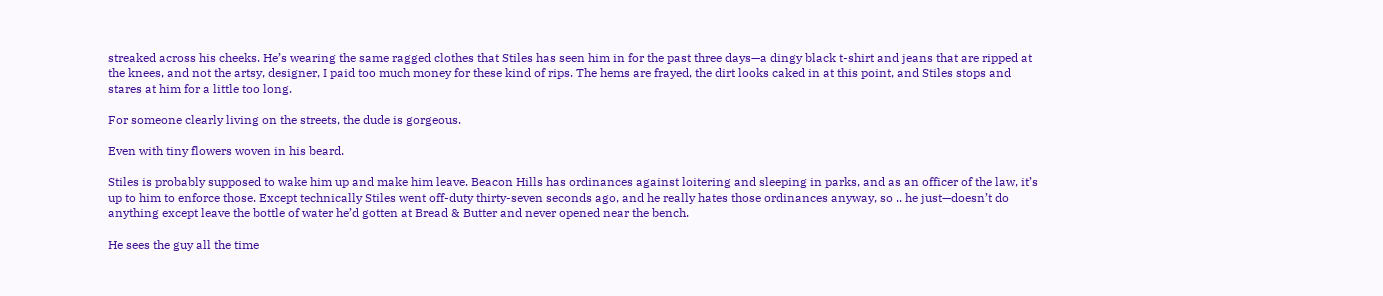streaked across his cheeks. He’s wearing the same ragged clothes that Stiles has seen him in for the past three days—a dingy black t-shirt and jeans that are ripped at the knees, and not the artsy, designer, I paid too much money for these kind of rips. The hems are frayed, the dirt looks caked in at this point, and Stiles stops and stares at him for a little too long.

For someone clearly living on the streets, the dude is gorgeous.

Even with tiny flowers woven in his beard.

Stiles is probably supposed to wake him up and make him leave. Beacon Hills has ordinances against loitering and sleeping in parks, and as an officer of the law, it’s up to him to enforce those. Except technically Stiles went off-duty thirty-seven seconds ago, and he really hates those ordinances anyway, so .. he just—doesn’t do anything except leave the bottle of water he’d gotten at Bread & Butter and never opened near the bench.

He sees the guy all the time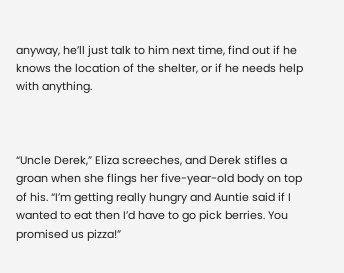anyway, he’ll just talk to him next time, find out if he knows the location of the shelter, or if he needs help with anything.



“Uncle Derek,” Eliza screeches, and Derek stifles a groan when she flings her five-year-old body on top of his. “I’m getting really hungry and Auntie said if I wanted to eat then I’d have to go pick berries. You promised us pizza!”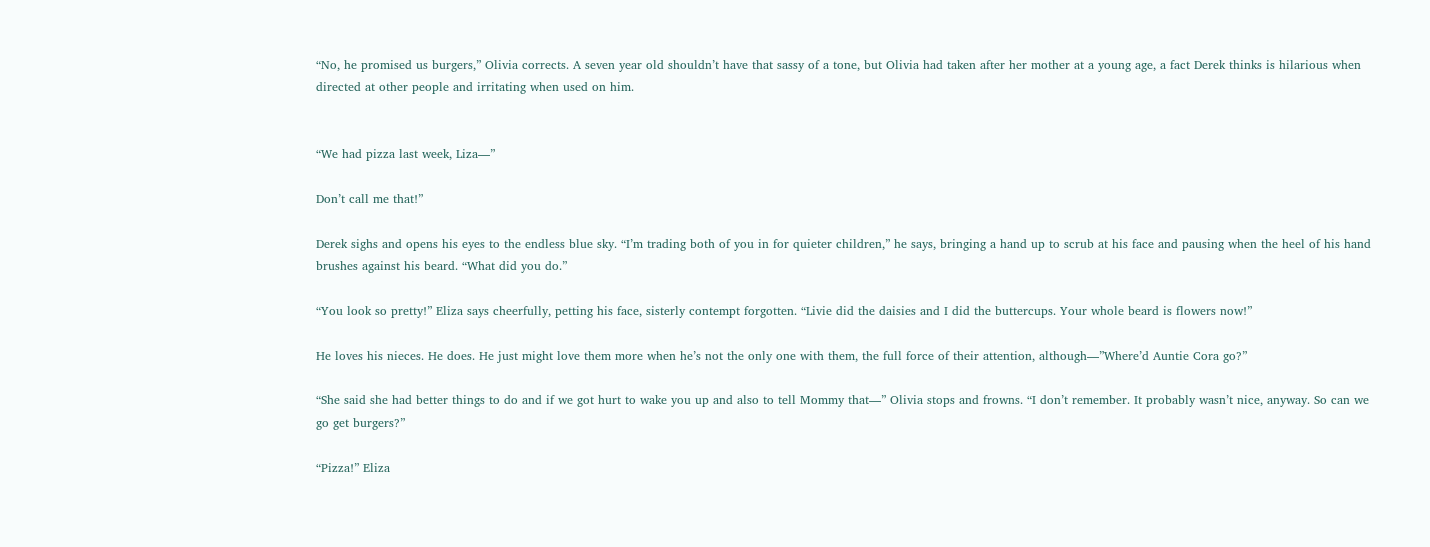“No, he promised us burgers,” Olivia corrects. A seven year old shouldn’t have that sassy of a tone, but Olivia had taken after her mother at a young age, a fact Derek thinks is hilarious when directed at other people and irritating when used on him.


“We had pizza last week, Liza—”

Don’t call me that!”

Derek sighs and opens his eyes to the endless blue sky. “I’m trading both of you in for quieter children,” he says, bringing a hand up to scrub at his face and pausing when the heel of his hand brushes against his beard. “What did you do.”

“You look so pretty!” Eliza says cheerfully, petting his face, sisterly contempt forgotten. “Livie did the daisies and I did the buttercups. Your whole beard is flowers now!”

He loves his nieces. He does. He just might love them more when he’s not the only one with them, the full force of their attention, although—”Where’d Auntie Cora go?”

“She said she had better things to do and if we got hurt to wake you up and also to tell Mommy that—” Olivia stops and frowns. “I don’t remember. It probably wasn’t nice, anyway. So can we go get burgers?”

“Pizza!” Eliza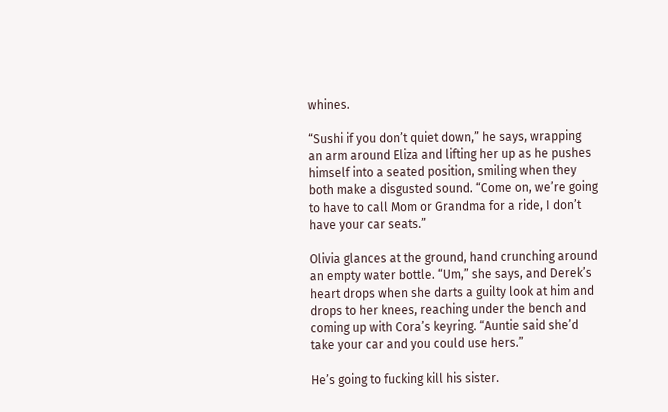whines.

“Sushi if you don’t quiet down,” he says, wrapping an arm around Eliza and lifting her up as he pushes himself into a seated position, smiling when they both make a disgusted sound. “Come on, we’re going to have to call Mom or Grandma for a ride, I don’t have your car seats.”

Olivia glances at the ground, hand crunching around an empty water bottle. “Um,” she says, and Derek’s heart drops when she darts a guilty look at him and drops to her knees, reaching under the bench and coming up with Cora’s keyring. “Auntie said she’d take your car and you could use hers.”

He’s going to fucking kill his sister.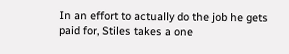In an effort to actually do the job he gets paid for, Stiles takes a one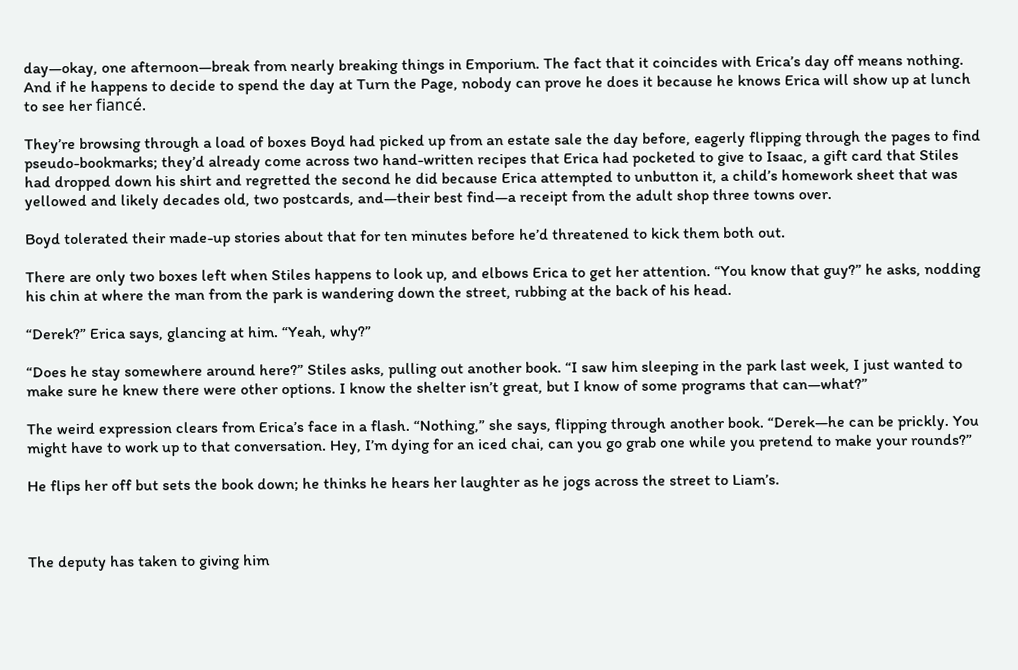day—okay, one afternoon—break from nearly breaking things in Emporium. The fact that it coincides with Erica’s day off means nothing. And if he happens to decide to spend the day at Turn the Page, nobody can prove he does it because he knows Erica will show up at lunch to see her fiancé.

They’re browsing through a load of boxes Boyd had picked up from an estate sale the day before, eagerly flipping through the pages to find pseudo-bookmarks; they’d already come across two hand-written recipes that Erica had pocketed to give to Isaac, a gift card that Stiles had dropped down his shirt and regretted the second he did because Erica attempted to unbutton it, a child’s homework sheet that was yellowed and likely decades old, two postcards, and—their best find—a receipt from the adult shop three towns over.

Boyd tolerated their made-up stories about that for ten minutes before he’d threatened to kick them both out.

There are only two boxes left when Stiles happens to look up, and elbows Erica to get her attention. “You know that guy?” he asks, nodding his chin at where the man from the park is wandering down the street, rubbing at the back of his head.

“Derek?” Erica says, glancing at him. “Yeah, why?”

“Does he stay somewhere around here?” Stiles asks, pulling out another book. “I saw him sleeping in the park last week, I just wanted to make sure he knew there were other options. I know the shelter isn’t great, but I know of some programs that can—what?”

The weird expression clears from Erica’s face in a flash. “Nothing,” she says, flipping through another book. “Derek—he can be prickly. You might have to work up to that conversation. Hey, I’m dying for an iced chai, can you go grab one while you pretend to make your rounds?”

He flips her off but sets the book down; he thinks he hears her laughter as he jogs across the street to Liam’s.



The deputy has taken to giving him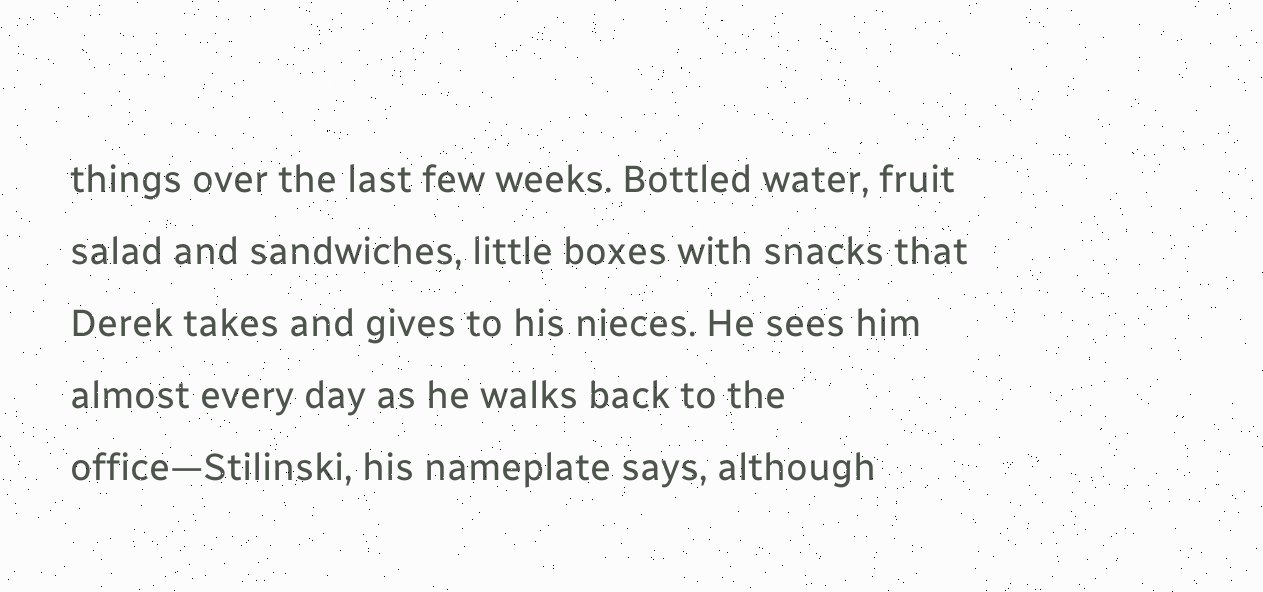things over the last few weeks. Bottled water, fruit salad and sandwiches, little boxes with snacks that Derek takes and gives to his nieces. He sees him almost every day as he walks back to the office—Stilinski, his nameplate says, although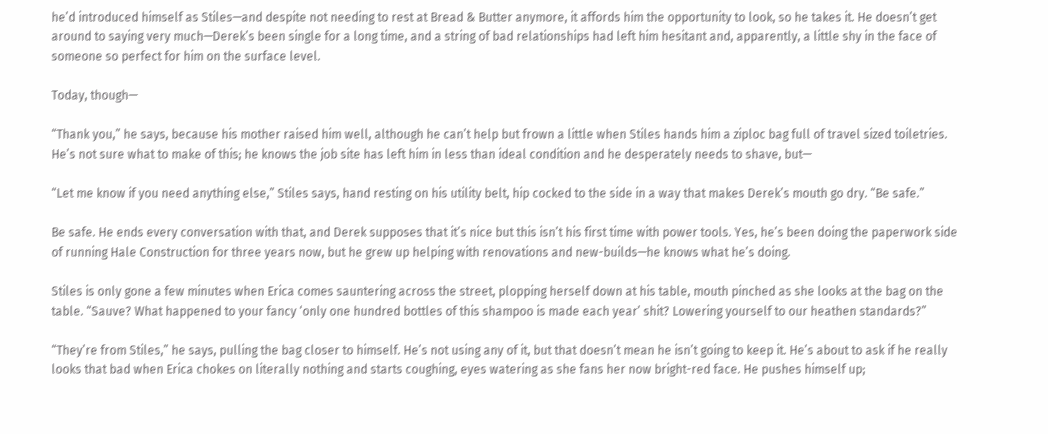he’d introduced himself as Stiles—and despite not needing to rest at Bread & Butter anymore, it affords him the opportunity to look, so he takes it. He doesn’t get around to saying very much—Derek’s been single for a long time, and a string of bad relationships had left him hesitant and, apparently, a little shy in the face of someone so perfect for him on the surface level.

Today, though—

“Thank you,” he says, because his mother raised him well, although he can’t help but frown a little when Stiles hands him a ziploc bag full of travel sized toiletries. He’s not sure what to make of this; he knows the job site has left him in less than ideal condition and he desperately needs to shave, but—

“Let me know if you need anything else,” Stiles says, hand resting on his utility belt, hip cocked to the side in a way that makes Derek’s mouth go dry. “Be safe.”

Be safe. He ends every conversation with that, and Derek supposes that it’s nice but this isn’t his first time with power tools. Yes, he’s been doing the paperwork side of running Hale Construction for three years now, but he grew up helping with renovations and new-builds—he knows what he’s doing.

Stiles is only gone a few minutes when Erica comes sauntering across the street, plopping herself down at his table, mouth pinched as she looks at the bag on the table. “Sauve? What happened to your fancy ‘only one hundred bottles of this shampoo is made each year’ shit? Lowering yourself to our heathen standards?”

“They’re from Stiles,” he says, pulling the bag closer to himself. He’s not using any of it, but that doesn’t mean he isn’t going to keep it. He’s about to ask if he really looks that bad when Erica chokes on literally nothing and starts coughing, eyes watering as she fans her now bright-red face. He pushes himself up;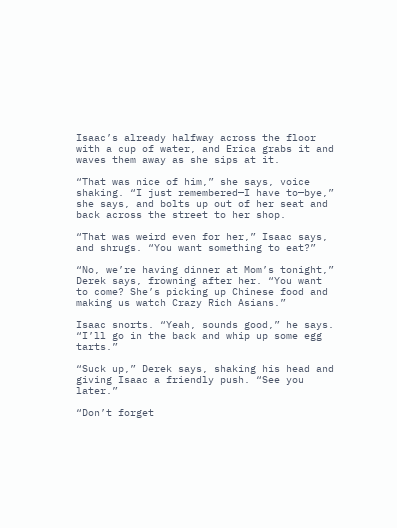Isaac’s already halfway across the floor with a cup of water, and Erica grabs it and waves them away as she sips at it.

“That was nice of him,” she says, voice shaking. “I just remembered—I have to—bye,” she says, and bolts up out of her seat and back across the street to her shop.

“That was weird even for her,” Isaac says, and shrugs. “You want something to eat?”

“No, we’re having dinner at Mom’s tonight,” Derek says, frowning after her. “You want to come? She’s picking up Chinese food and making us watch Crazy Rich Asians.”

Isaac snorts. “Yeah, sounds good,” he says. “I’ll go in the back and whip up some egg tarts.”

“Suck up,” Derek says, shaking his head and giving Isaac a friendly push. “See you later.”

“Don’t forget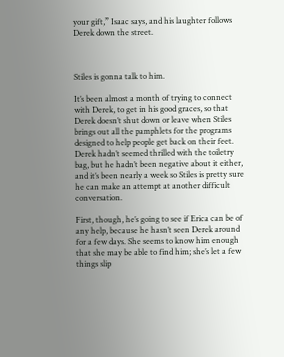your gift,” Isaac says, and his laughter follows Derek down the street.



Stiles is gonna talk to him.

It’s been almost a month of trying to connect with Derek, to get in his good graces, so that Derek doesn’t shut down or leave when Stiles brings out all the pamphlets for the programs designed to help people get back on their feet. Derek hadn’t seemed thrilled with the toiletry bag, but he hadn’t been negative about it either, and it’s been nearly a week so Stiles is pretty sure he can make an attempt at another difficult conversation.

First, though, he’s going to see if Erica can be of any help, because he hasn’t seen Derek around for a few days. She seems to know him enough that she may be able to find him; she’s let a few things slip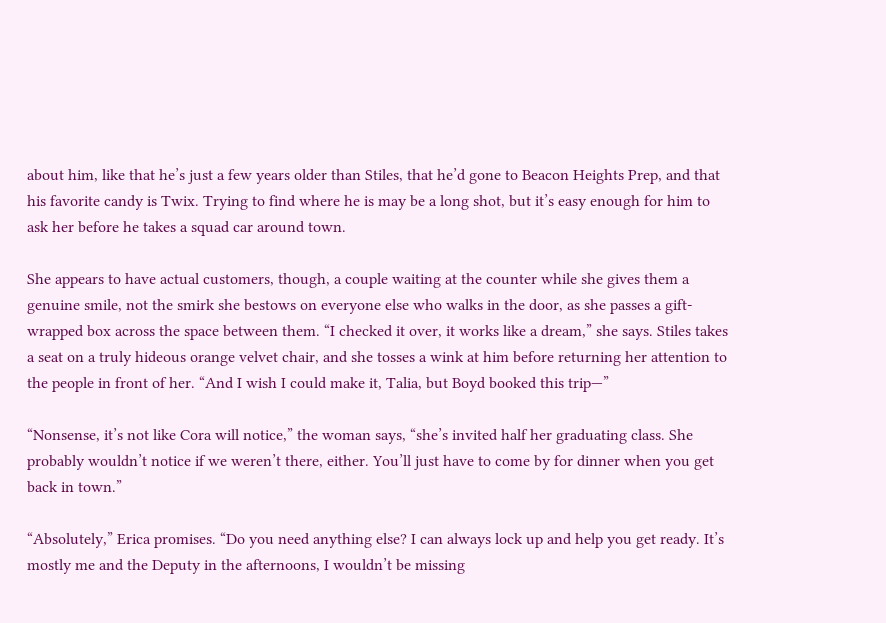about him, like that he’s just a few years older than Stiles, that he’d gone to Beacon Heights Prep, and that his favorite candy is Twix. Trying to find where he is may be a long shot, but it’s easy enough for him to ask her before he takes a squad car around town.

She appears to have actual customers, though, a couple waiting at the counter while she gives them a genuine smile, not the smirk she bestows on everyone else who walks in the door, as she passes a gift-wrapped box across the space between them. “I checked it over, it works like a dream,” she says. Stiles takes a seat on a truly hideous orange velvet chair, and she tosses a wink at him before returning her attention to the people in front of her. “And I wish I could make it, Talia, but Boyd booked this trip—”

“Nonsense, it’s not like Cora will notice,” the woman says, “she’s invited half her graduating class. She probably wouldn’t notice if we weren’t there, either. You’ll just have to come by for dinner when you get back in town.”

“Absolutely,” Erica promises. “Do you need anything else? I can always lock up and help you get ready. It’s mostly me and the Deputy in the afternoons, I wouldn’t be missing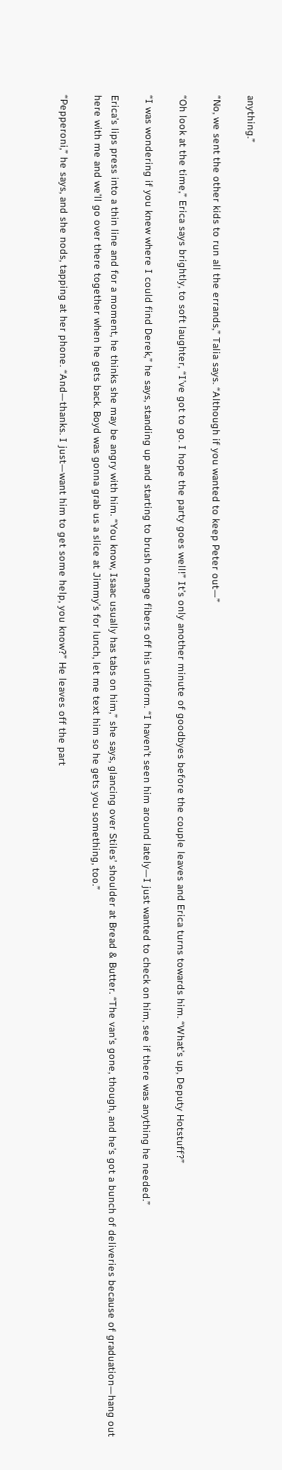anything.”

“No, we sent the other kids to run all the errands,” Talia says. “Although if you wanted to keep Peter out—”

“Oh look at the time,” Erica says brightly, to soft laughter, “I’ve got to go. I hope the party goes well!” It’s only another minute of goodbyes before the couple leaves and Erica turns towards him. “What’s up, Deputy Hotstuff?”

“I was wondering if you knew where I could find Derek,” he says, standing up and starting to brush orange fibers off his uniform. “I haven’t seen him around lately—I just wanted to check on him, see if there was anything he needed.”

Erica’s lips press into a thin line and for a moment, he thinks she may be angry with him. “You know, Isaac usually has tabs on him,” she says, glancing over Stiles’ shoulder at Bread & Butter. “The van’s gone, though, and he’s got a bunch of deliveries because of graduation—hang out here with me and we’ll go over there together when he gets back. Boyd was gonna grab us a slice at Jimmy’s for lunch, let me text him so he gets you something, too.”

“Pepperoni,” he says, and she nods, tapping at her phone. “And—thanks. I just—want him to get some help, you know?” He leaves off the part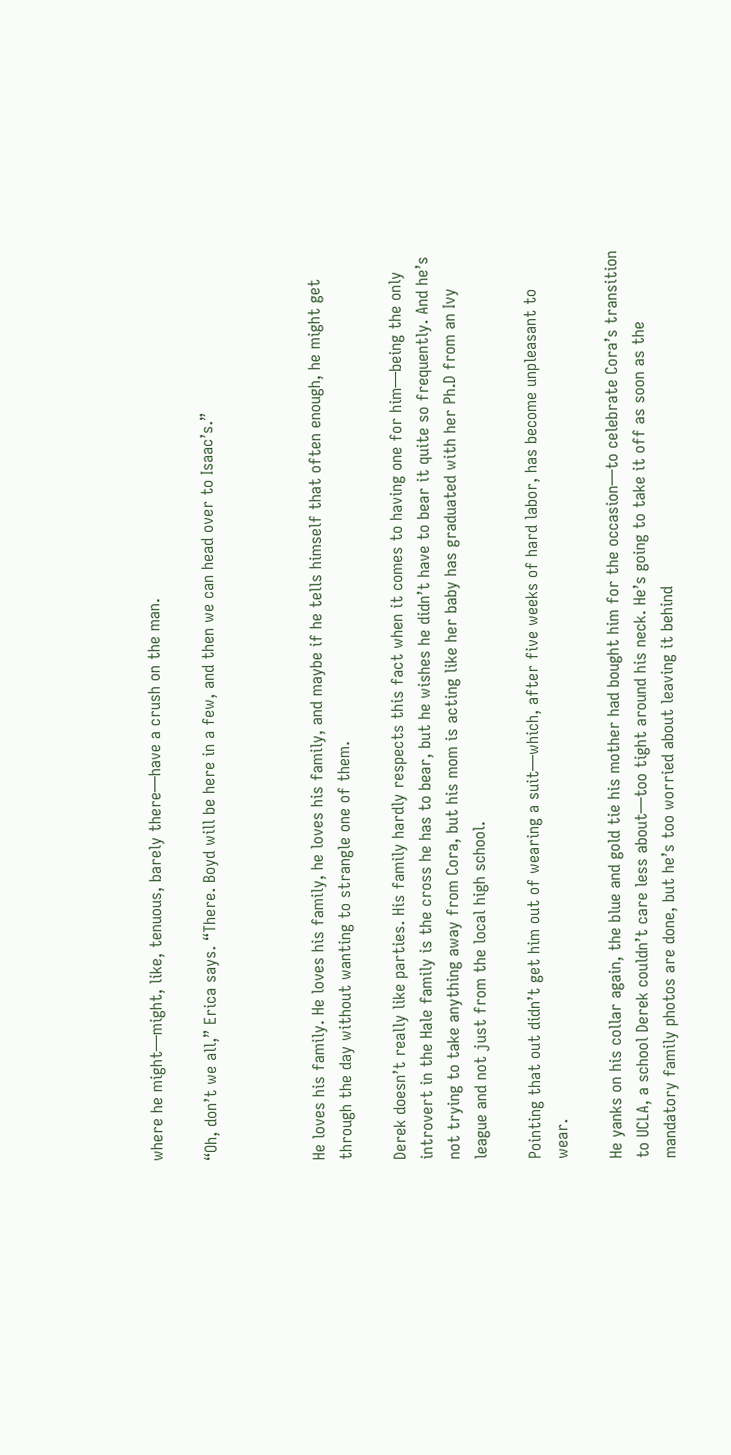where he might—might, like, tenuous, barely there—have a crush on the man.

“Oh, don’t we all,” Erica says. “There. Boyd will be here in a few, and then we can head over to Isaac’s.”



He loves his family. He loves his family, he loves his family, and maybe if he tells himself that often enough, he might get through the day without wanting to strangle one of them.

Derek doesn’t really like parties. His family hardly respects this fact when it comes to having one for him—being the only introvert in the Hale family is the cross he has to bear, but he wishes he didn’t have to bear it quite so frequently. And he’s not trying to take anything away from Cora, but his mom is acting like her baby has graduated with her Ph.D from an Ivy league and not just from the local high school.

Pointing that out didn’t get him out of wearing a suit—which, after five weeks of hard labor, has become unpleasant to wear.

He yanks on his collar again, the blue and gold tie his mother had bought him for the occasion—to celebrate Cora’s transition to UCLA, a school Derek couldn’t care less about—too tight around his neck. He’s going to take it off as soon as the mandatory family photos are done, but he’s too worried about leaving it behind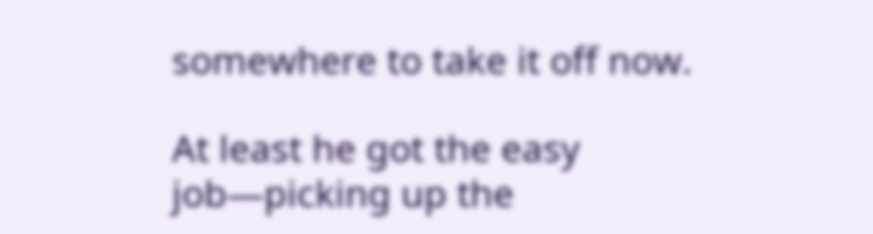somewhere to take it off now.

At least he got the easy job—picking up the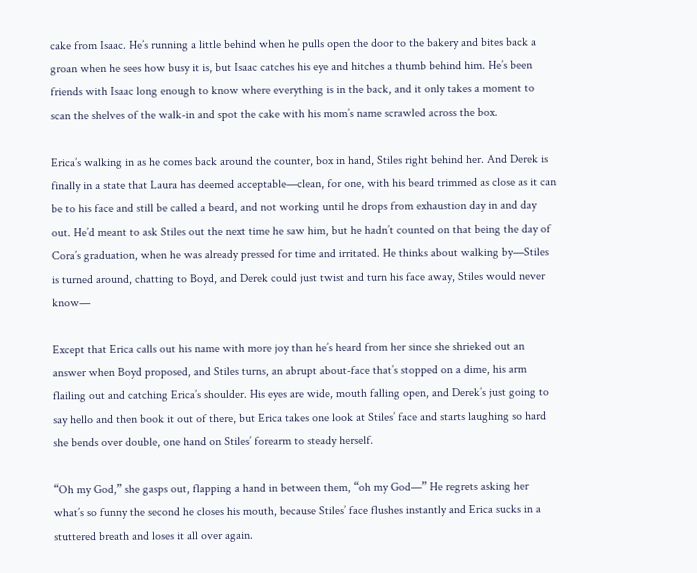cake from Isaac. He’s running a little behind when he pulls open the door to the bakery and bites back a groan when he sees how busy it is, but Isaac catches his eye and hitches a thumb behind him. He’s been friends with Isaac long enough to know where everything is in the back, and it only takes a moment to scan the shelves of the walk-in and spot the cake with his mom’s name scrawled across the box.

Erica’s walking in as he comes back around the counter, box in hand, Stiles right behind her. And Derek is finally in a state that Laura has deemed acceptable—clean, for one, with his beard trimmed as close as it can be to his face and still be called a beard, and not working until he drops from exhaustion day in and day out. He’d meant to ask Stiles out the next time he saw him, but he hadn’t counted on that being the day of Cora’s graduation, when he was already pressed for time and irritated. He thinks about walking by—Stiles is turned around, chatting to Boyd, and Derek could just twist and turn his face away, Stiles would never know—

Except that Erica calls out his name with more joy than he’s heard from her since she shrieked out an answer when Boyd proposed, and Stiles turns, an abrupt about-face that’s stopped on a dime, his arm flailing out and catching Erica’s shoulder. His eyes are wide, mouth falling open, and Derek’s just going to say hello and then book it out of there, but Erica takes one look at Stiles’ face and starts laughing so hard she bends over double, one hand on Stiles’ forearm to steady herself.

“Oh my God,” she gasps out, flapping a hand in between them, “oh my God—” He regrets asking her what’s so funny the second he closes his mouth, because Stiles’ face flushes instantly and Erica sucks in a stuttered breath and loses it all over again.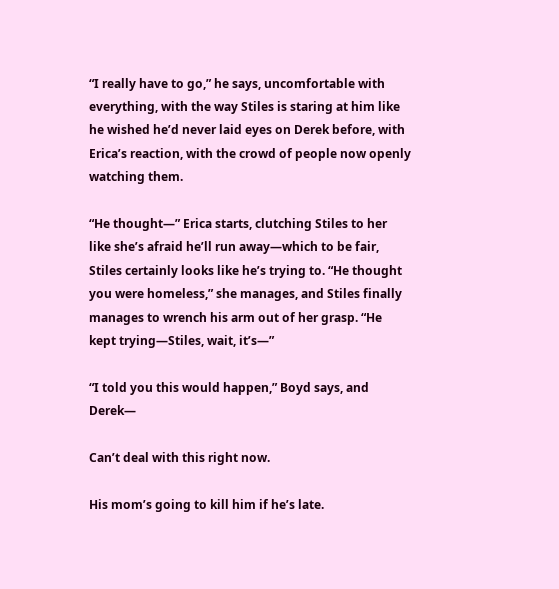“I really have to go,” he says, uncomfortable with everything, with the way Stiles is staring at him like he wished he’d never laid eyes on Derek before, with Erica’s reaction, with the crowd of people now openly watching them.

“He thought—” Erica starts, clutching Stiles to her like she’s afraid he’ll run away—which to be fair, Stiles certainly looks like he’s trying to. “He thought you were homeless,” she manages, and Stiles finally manages to wrench his arm out of her grasp. “He kept trying—Stiles, wait, it’s—”

“I told you this would happen,” Boyd says, and Derek—

Can’t deal with this right now.

His mom’s going to kill him if he’s late.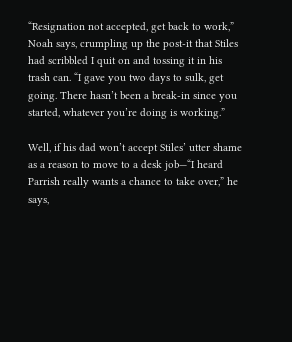“Resignation not accepted, get back to work,” Noah says, crumpling up the post-it that Stiles had scribbled I quit on and tossing it in his trash can. “I gave you two days to sulk, get going. There hasn’t been a break-in since you started, whatever you’re doing is working.”

Well, if his dad won’t accept Stiles’ utter shame as a reason to move to a desk job—“I heard Parrish really wants a chance to take over,” he says,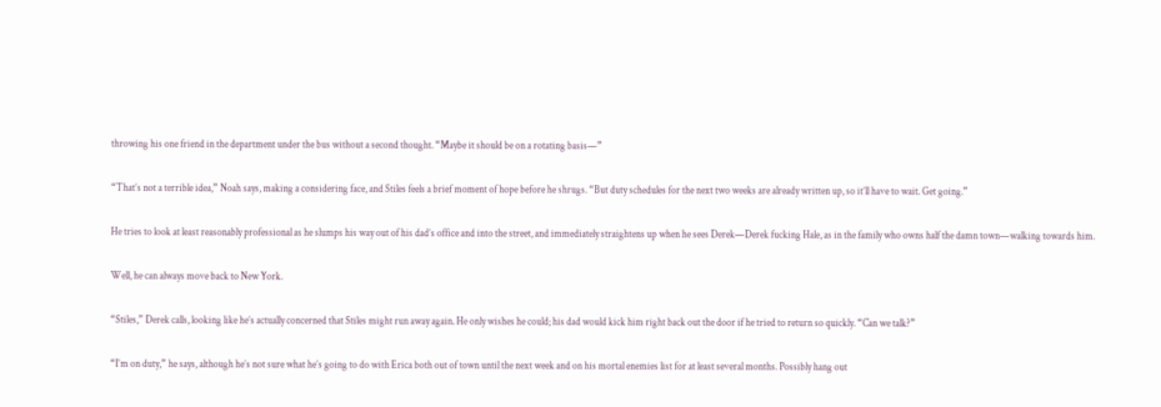throwing his one friend in the department under the bus without a second thought. “Maybe it should be on a rotating basis—”

“That’s not a terrible idea,” Noah says, making a considering face, and Stiles feels a brief moment of hope before he shrugs. “But duty schedules for the next two weeks are already written up, so it’ll have to wait. Get going.”

He tries to look at least reasonably professional as he slumps his way out of his dad’s office and into the street, and immediately straightens up when he sees Derek—Derek fucking Hale, as in the family who owns half the damn town—walking towards him.

Well, he can always move back to New York.

“Stiles,” Derek calls, looking like he’s actually concerned that Stiles might run away again. He only wishes he could; his dad would kick him right back out the door if he tried to return so quickly. “Can we talk?”

“I’m on duty,” he says, although he’s not sure what he’s going to do with Erica both out of town until the next week and on his mortal enemies list for at least several months. Possibly hang out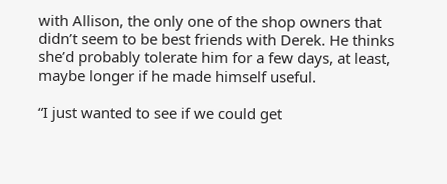with Allison, the only one of the shop owners that didn’t seem to be best friends with Derek. He thinks she’d probably tolerate him for a few days, at least, maybe longer if he made himself useful.

“I just wanted to see if we could get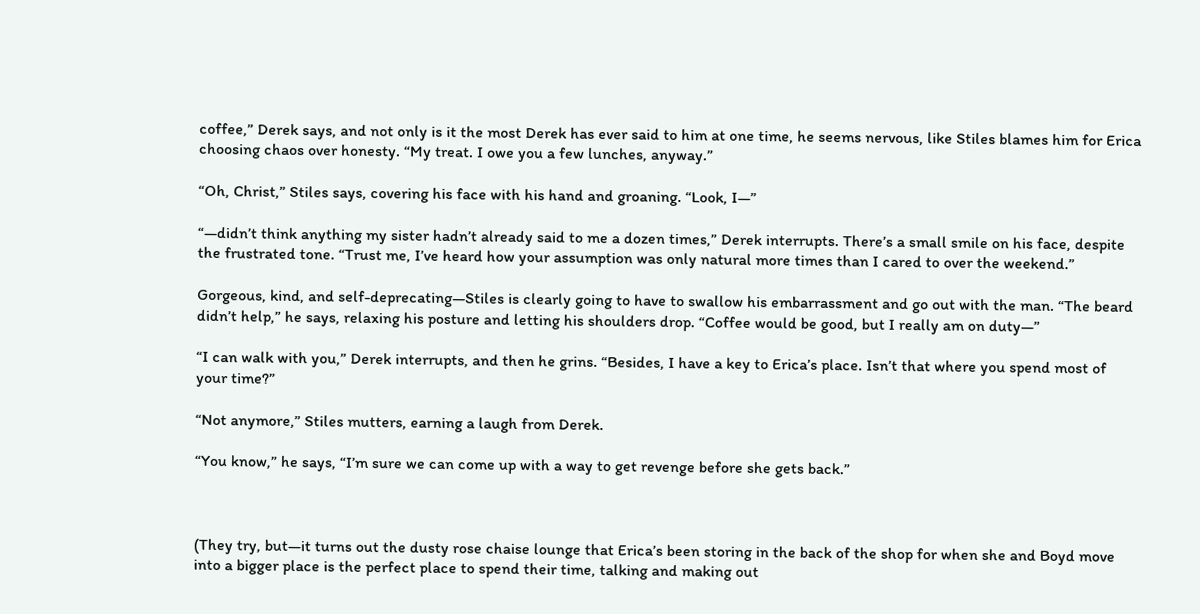coffee,” Derek says, and not only is it the most Derek has ever said to him at one time, he seems nervous, like Stiles blames him for Erica choosing chaos over honesty. “My treat. I owe you a few lunches, anyway.”

“Oh, Christ,” Stiles says, covering his face with his hand and groaning. “Look, I—”

“—didn’t think anything my sister hadn’t already said to me a dozen times,” Derek interrupts. There’s a small smile on his face, despite the frustrated tone. “Trust me, I’ve heard how your assumption was only natural more times than I cared to over the weekend.”

Gorgeous, kind, and self-deprecating—Stiles is clearly going to have to swallow his embarrassment and go out with the man. “The beard didn’t help,” he says, relaxing his posture and letting his shoulders drop. “Coffee would be good, but I really am on duty—”

“I can walk with you,” Derek interrupts, and then he grins. “Besides, I have a key to Erica’s place. Isn’t that where you spend most of your time?”

“Not anymore,” Stiles mutters, earning a laugh from Derek.

“You know,” he says, “I’m sure we can come up with a way to get revenge before she gets back.”



(They try, but—it turns out the dusty rose chaise lounge that Erica’s been storing in the back of the shop for when she and Boyd move into a bigger place is the perfect place to spend their time, talking and making out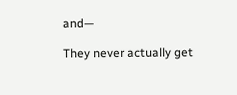and—

They never actually get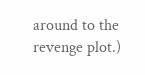around to the revenge plot.)